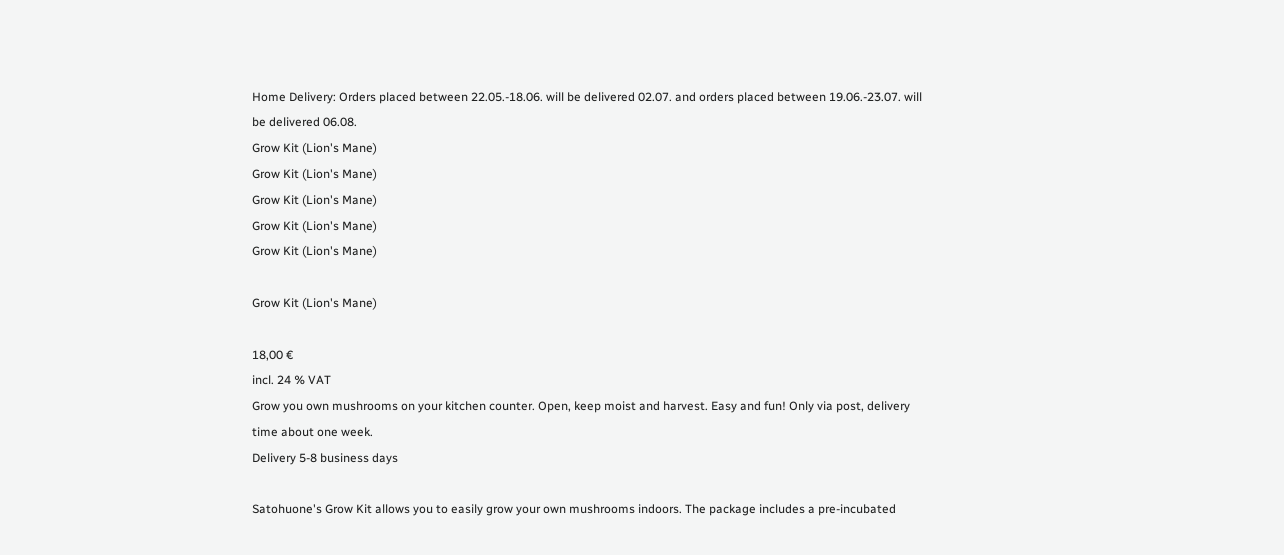Home Delivery: Orders placed between 22.05.-18.06. will be delivered 02.07. and orders placed between 19.06.-23.07. will be delivered 06.08.
Grow Kit (Lion's Mane)
Grow Kit (Lion's Mane)
Grow Kit (Lion's Mane)
Grow Kit (Lion's Mane)
Grow Kit (Lion's Mane)

Grow Kit (Lion's Mane)

18,00 €
incl. 24 % VAT
Grow you own mushrooms on your kitchen counter. Open, keep moist and harvest. Easy and fun! Only via post, delivery time about one week.
Delivery 5-8 business days

Satohuone's Grow Kit allows you to easily grow your own mushrooms indoors. The package includes a pre-incubated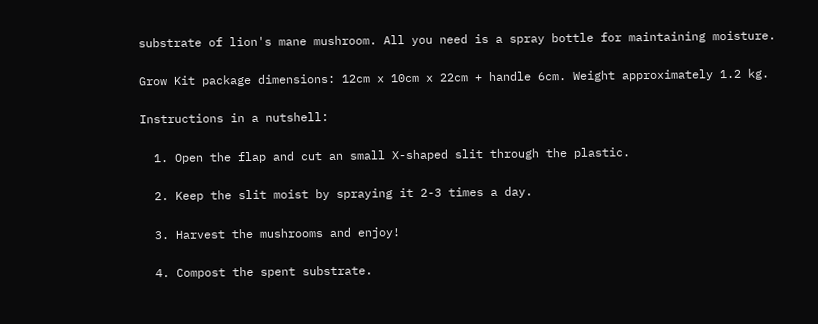substrate of lion's mane mushroom. All you need is a spray bottle for maintaining moisture.

Grow Kit package dimensions: 12cm x 10cm x 22cm + handle 6cm. Weight approximately 1.2 kg.

Instructions in a nutshell:

  1. Open the flap and cut an small X-shaped slit through the plastic.

  2. Keep the slit moist by spraying it 2-3 times a day.

  3. Harvest the mushrooms and enjoy!

  4. Compost the spent substrate.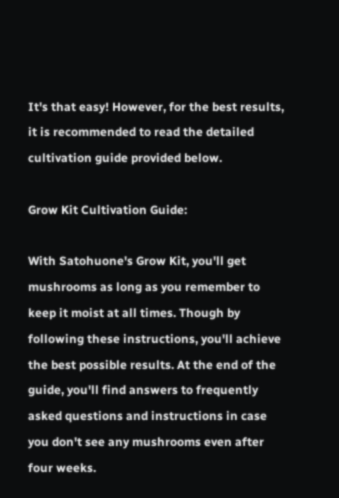It's that easy! However, for the best results, it is recommended to read the detailed cultivation guide provided below.

Grow Kit Cultivation Guide:

With Satohuone's Grow Kit, you'll get mushrooms as long as you remember to keep it moist at all times. Though by following these instructions, you'll achieve the best possible results. At the end of the guide, you'll find answers to frequently asked questions and instructions in case you don't see any mushrooms even after four weeks.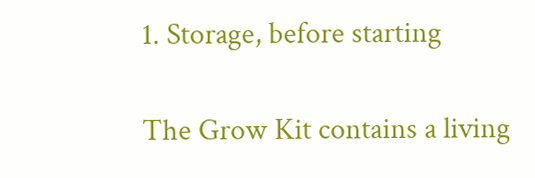1. Storage, before starting

The Grow Kit contains a living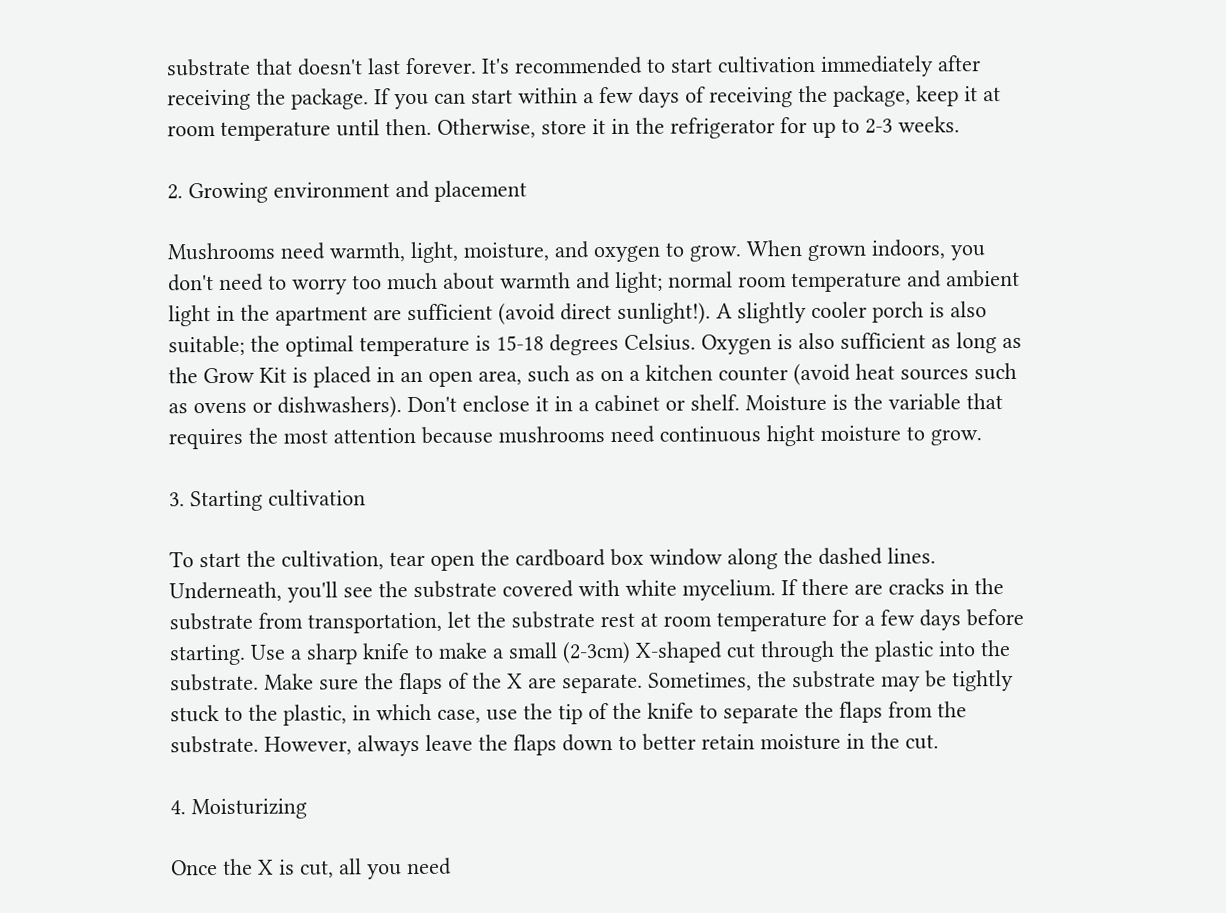substrate that doesn't last forever. It's recommended to start cultivation immediately after receiving the package. If you can start within a few days of receiving the package, keep it at room temperature until then. Otherwise, store it in the refrigerator for up to 2-3 weeks.

2. Growing environment and placement

Mushrooms need warmth, light, moisture, and oxygen to grow. When grown indoors, you don't need to worry too much about warmth and light; normal room temperature and ambient light in the apartment are sufficient (avoid direct sunlight!). A slightly cooler porch is also suitable; the optimal temperature is 15-18 degrees Celsius. Oxygen is also sufficient as long as the Grow Kit is placed in an open area, such as on a kitchen counter (avoid heat sources such as ovens or dishwashers). Don't enclose it in a cabinet or shelf. Moisture is the variable that requires the most attention because mushrooms need continuous hight moisture to grow.

3. Starting cultivation

To start the cultivation, tear open the cardboard box window along the dashed lines. Underneath, you'll see the substrate covered with white mycelium. If there are cracks in the substrate from transportation, let the substrate rest at room temperature for a few days before starting. Use a sharp knife to make a small (2-3cm) X-shaped cut through the plastic into the substrate. Make sure the flaps of the X are separate. Sometimes, the substrate may be tightly stuck to the plastic, in which case, use the tip of the knife to separate the flaps from the substrate. However, always leave the flaps down to better retain moisture in the cut.

4. Moisturizing

Once the X is cut, all you need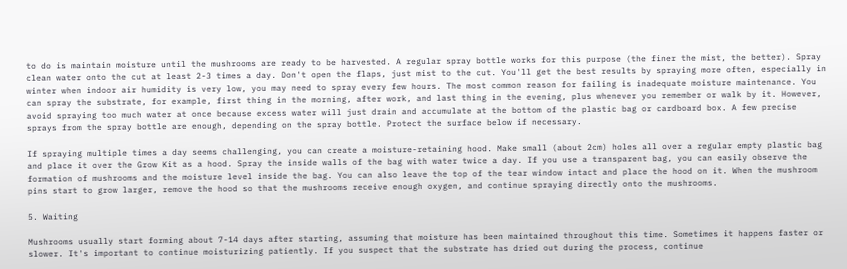to do is maintain moisture until the mushrooms are ready to be harvested. A regular spray bottle works for this purpose (the finer the mist, the better). Spray clean water onto the cut at least 2-3 times a day. Don't open the flaps, just mist to the cut. You'll get the best results by spraying more often, especially in winter when indoor air humidity is very low, you may need to spray every few hours. The most common reason for failing is inadequate moisture maintenance. You can spray the substrate, for example, first thing in the morning, after work, and last thing in the evening, plus whenever you remember or walk by it. However, avoid spraying too much water at once because excess water will just drain and accumulate at the bottom of the plastic bag or cardboard box. A few precise sprays from the spray bottle are enough, depending on the spray bottle. Protect the surface below if necessary.

If spraying multiple times a day seems challenging, you can create a moisture-retaining hood. Make small (about 2cm) holes all over a regular empty plastic bag and place it over the Grow Kit as a hood. Spray the inside walls of the bag with water twice a day. If you use a transparent bag, you can easily observe the formation of mushrooms and the moisture level inside the bag. You can also leave the top of the tear window intact and place the hood on it. When the mushroom pins start to grow larger, remove the hood so that the mushrooms receive enough oxygen, and continue spraying directly onto the mushrooms.

5. Waiting

Mushrooms usually start forming about 7-14 days after starting, assuming that moisture has been maintained throughout this time. Sometimes it happens faster or slower. It's important to continue moisturizing patiently. If you suspect that the substrate has dried out during the process, continue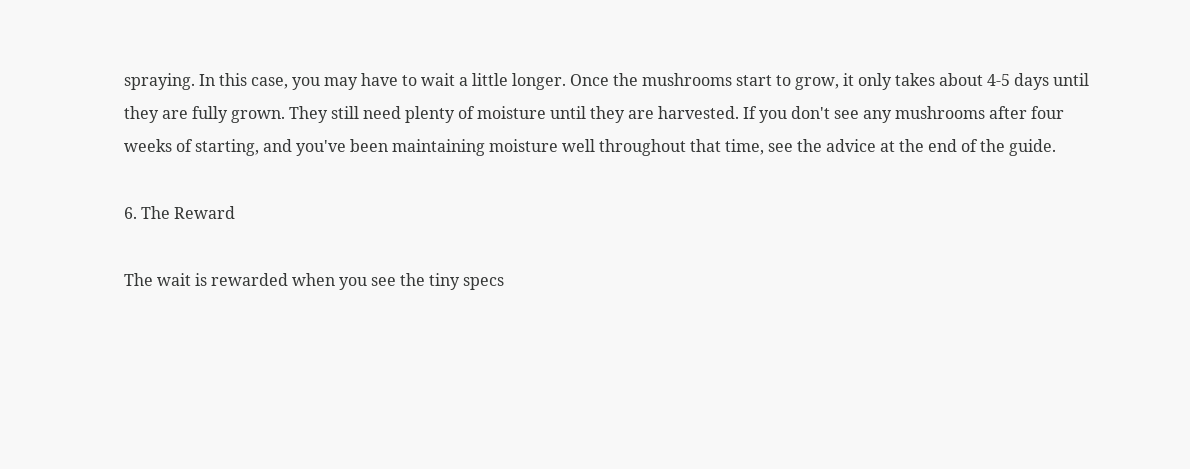spraying. In this case, you may have to wait a little longer. Once the mushrooms start to grow, it only takes about 4-5 days until they are fully grown. They still need plenty of moisture until they are harvested. If you don't see any mushrooms after four weeks of starting, and you've been maintaining moisture well throughout that time, see the advice at the end of the guide.

6. The Reward

The wait is rewarded when you see the tiny specs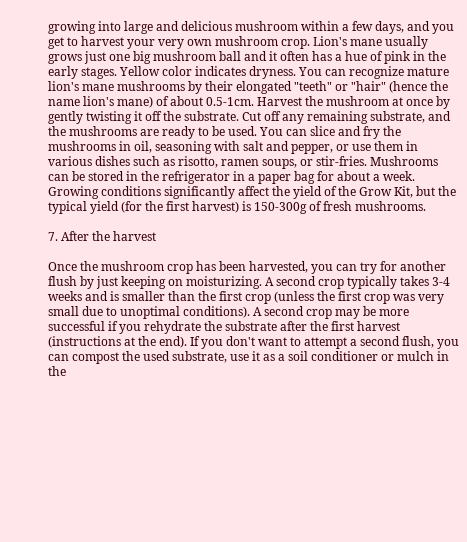growing into large and delicious mushroom within a few days, and you get to harvest your very own mushroom crop. Lion's mane usually grows just one big mushroom ball and it often has a hue of pink in the early stages. Yellow color indicates dryness. You can recognize mature lion's mane mushrooms by their elongated "teeth" or "hair" (hence the name lion's mane) of about 0.5-1cm. Harvest the mushroom at once by gently twisting it off the substrate. Cut off any remaining substrate, and the mushrooms are ready to be used. You can slice and fry the mushrooms in oil, seasoning with salt and pepper, or use them in various dishes such as risotto, ramen soups, or stir-fries. Mushrooms can be stored in the refrigerator in a paper bag for about a week. Growing conditions significantly affect the yield of the Grow Kit, but the typical yield (for the first harvest) is 150-300g of fresh mushrooms.

7. After the harvest

Once the mushroom crop has been harvested, you can try for another flush by just keeping on moisturizing. A second crop typically takes 3-4 weeks and is smaller than the first crop (unless the first crop was very small due to unoptimal conditions). A second crop may be more successful if you rehydrate the substrate after the first harvest (instructions at the end). If you don't want to attempt a second flush, you can compost the used substrate, use it as a soil conditioner or mulch in the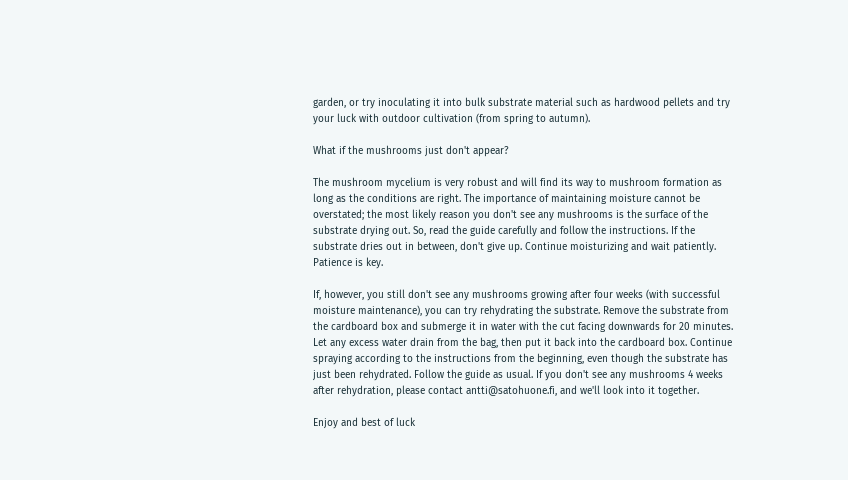garden, or try inoculating it into bulk substrate material such as hardwood pellets and try your luck with outdoor cultivation (from spring to autumn).

What if the mushrooms just don't appear?

The mushroom mycelium is very robust and will find its way to mushroom formation as long as the conditions are right. The importance of maintaining moisture cannot be overstated; the most likely reason you don't see any mushrooms is the surface of the substrate drying out. So, read the guide carefully and follow the instructions. If the substrate dries out in between, don't give up. Continue moisturizing and wait patiently. Patience is key.

If, however, you still don't see any mushrooms growing after four weeks (with successful moisture maintenance), you can try rehydrating the substrate. Remove the substrate from the cardboard box and submerge it in water with the cut facing downwards for 20 minutes. Let any excess water drain from the bag, then put it back into the cardboard box. Continue spraying according to the instructions from the beginning, even though the substrate has just been rehydrated. Follow the guide as usual. If you don't see any mushrooms 4 weeks after rehydration, please contact antti@satohuone.fi, and we'll look into it together.

Enjoy and best of luck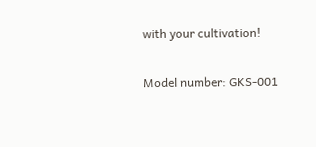with your cultivation!

Model number: GKS-001